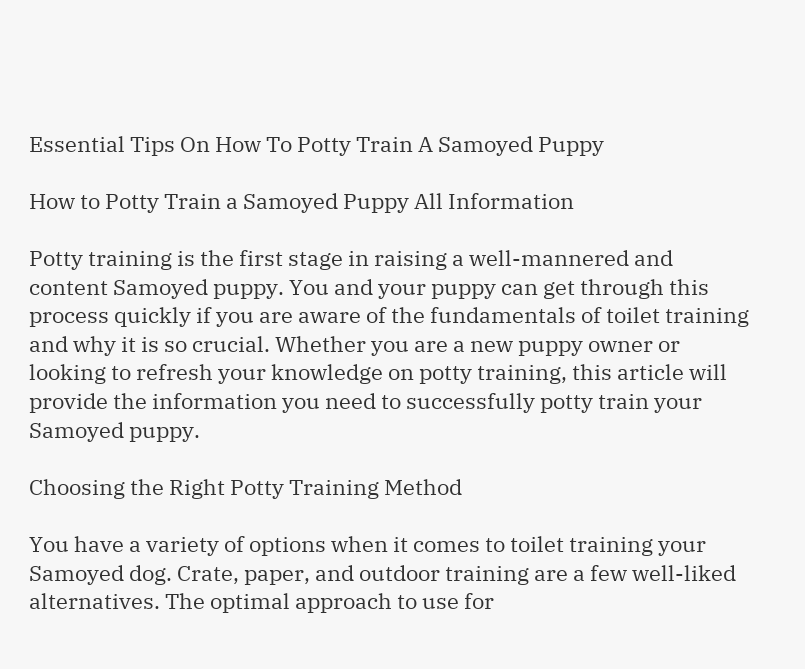Essential Tips On How To Potty Train A Samoyed Puppy

How to Potty Train a Samoyed Puppy All Information

Potty training is the first stage in raising a well-mannered and content Samoyed puppy. You and your puppy can get through this process quickly if you are aware of the fundamentals of toilet training and why it is so crucial. Whether you are a new puppy owner or looking to refresh your knowledge on potty training, this article will provide the information you need to successfully potty train your Samoyed puppy.

Choosing the Right Potty Training Method

You have a variety of options when it comes to toilet training your Samoyed dog. Crate, paper, and outdoor training are a few well-liked alternatives. The optimal approach to use for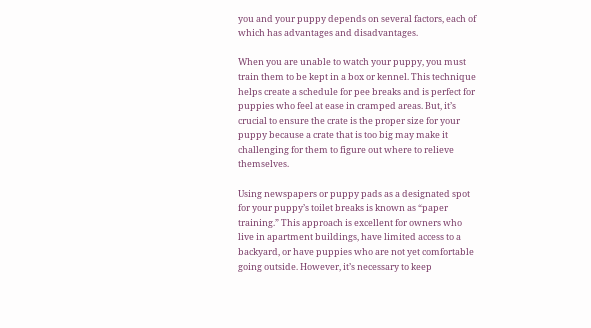you and your puppy depends on several factors, each of which has advantages and disadvantages.

When you are unable to watch your puppy, you must train them to be kept in a box or kennel. This technique helps create a schedule for pee breaks and is perfect for puppies who feel at ease in cramped areas. But, it’s crucial to ensure the crate is the proper size for your puppy because a crate that is too big may make it challenging for them to figure out where to relieve themselves.

Using newspapers or puppy pads as a designated spot for your puppy’s toilet breaks is known as “paper training.” This approach is excellent for owners who live in apartment buildings, have limited access to a backyard, or have puppies who are not yet comfortable going outside. However, it’s necessary to keep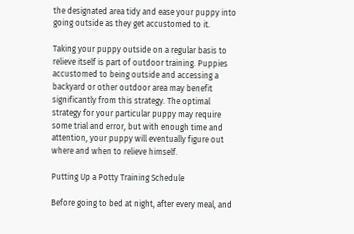the designated area tidy and ease your puppy into going outside as they get accustomed to it.

Taking your puppy outside on a regular basis to relieve itself is part of outdoor training. Puppies accustomed to being outside and accessing a backyard or other outdoor area may benefit significantly from this strategy. The optimal strategy for your particular puppy may require some trial and error, but with enough time and attention, your puppy will eventually figure out where and when to relieve himself.

Putting Up a Potty Training Schedule

Before going to bed at night, after every meal, and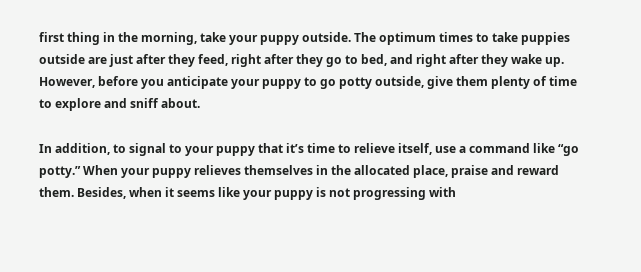first thing in the morning, take your puppy outside. The optimum times to take puppies outside are just after they feed, right after they go to bed, and right after they wake up. However, before you anticipate your puppy to go potty outside, give them plenty of time to explore and sniff about.

In addition, to signal to your puppy that it’s time to relieve itself, use a command like “go potty.” When your puppy relieves themselves in the allocated place, praise and reward them. Besides, when it seems like your puppy is not progressing with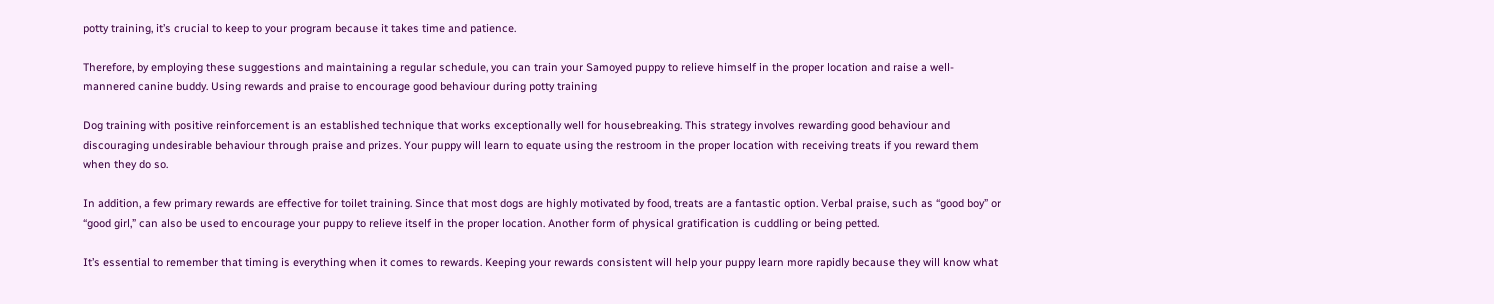potty training, it’s crucial to keep to your program because it takes time and patience.

Therefore, by employing these suggestions and maintaining a regular schedule, you can train your Samoyed puppy to relieve himself in the proper location and raise a well-mannered canine buddy. Using rewards and praise to encourage good behaviour during potty training

Dog training with positive reinforcement is an established technique that works exceptionally well for housebreaking. This strategy involves rewarding good behaviour and discouraging undesirable behaviour through praise and prizes. Your puppy will learn to equate using the restroom in the proper location with receiving treats if you reward them when they do so.

In addition, a few primary rewards are effective for toilet training. Since that most dogs are highly motivated by food, treats are a fantastic option. Verbal praise, such as “good boy” or “good girl,” can also be used to encourage your puppy to relieve itself in the proper location. Another form of physical gratification is cuddling or being petted.

It’s essential to remember that timing is everything when it comes to rewards. Keeping your rewards consistent will help your puppy learn more rapidly because they will know what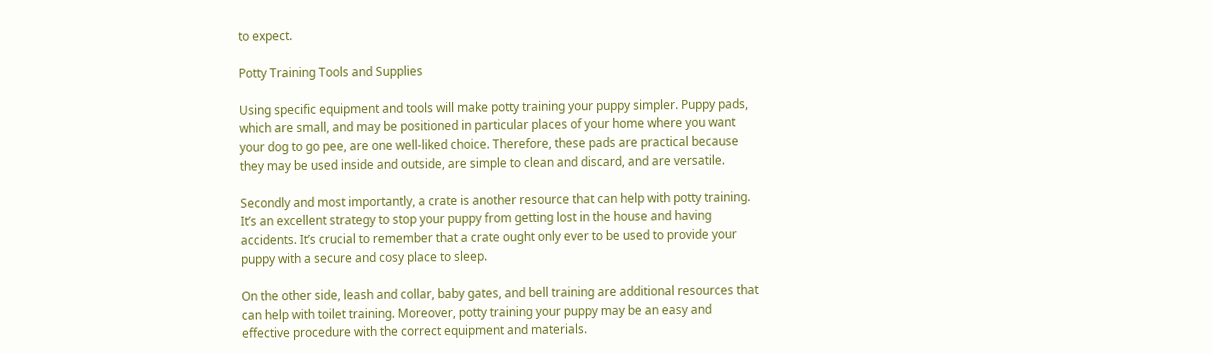to expect.

Potty Training Tools and Supplies

Using specific equipment and tools will make potty training your puppy simpler. Puppy pads, which are small, and may be positioned in particular places of your home where you want your dog to go pee, are one well-liked choice. Therefore, these pads are practical because they may be used inside and outside, are simple to clean and discard, and are versatile.

Secondly and most importantly, a crate is another resource that can help with potty training. It’s an excellent strategy to stop your puppy from getting lost in the house and having accidents. It’s crucial to remember that a crate ought only ever to be used to provide your puppy with a secure and cosy place to sleep.

On the other side, leash and collar, baby gates, and bell training are additional resources that can help with toilet training. Moreover, potty training your puppy may be an easy and effective procedure with the correct equipment and materials.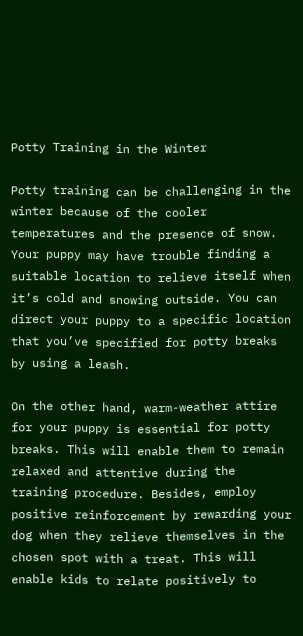Potty Training in the Winter

Potty training can be challenging in the winter because of the cooler temperatures and the presence of snow. Your puppy may have trouble finding a suitable location to relieve itself when it’s cold and snowing outside. You can direct your puppy to a specific location that you’ve specified for potty breaks by using a leash.

On the other hand, warm-weather attire for your puppy is essential for potty breaks. This will enable them to remain relaxed and attentive during the training procedure. Besides, employ positive reinforcement by rewarding your dog when they relieve themselves in the chosen spot with a treat. This will enable kids to relate positively to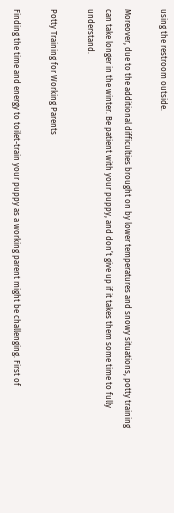using the restroom outside.

Moreover, due to the additional difficulties brought on by lower temperatures and snowy situations, potty training can take longer in the winter. Be patient with your puppy, and don’t give up if it takes them some time to fully understand.

Potty Training for Working Parents

Finding the time and energy to toilet-train your puppy as a working parent might be challenging. First of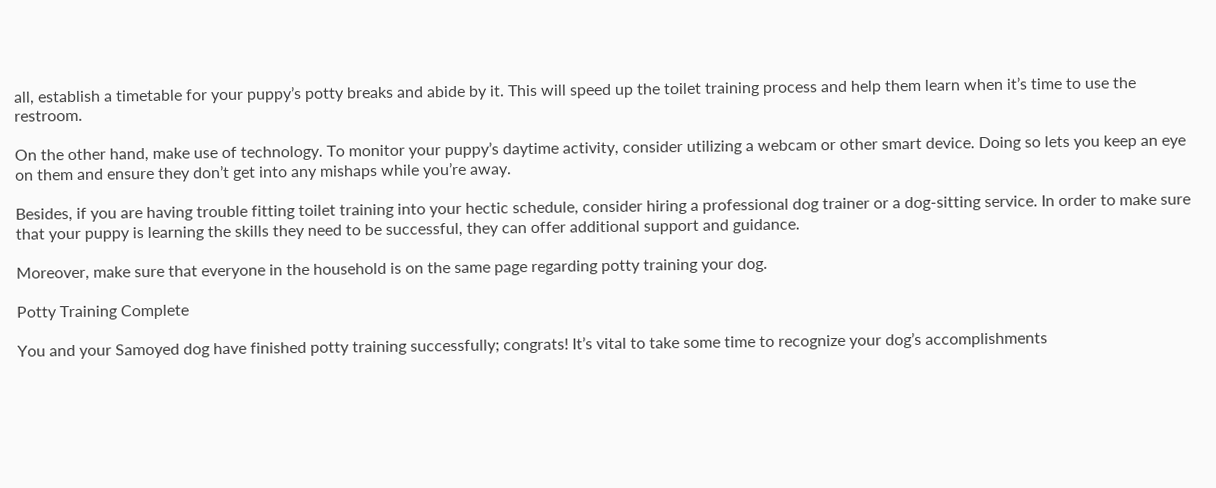all, establish a timetable for your puppy’s potty breaks and abide by it. This will speed up the toilet training process and help them learn when it’s time to use the restroom.

On the other hand, make use of technology. To monitor your puppy’s daytime activity, consider utilizing a webcam or other smart device. Doing so lets you keep an eye on them and ensure they don’t get into any mishaps while you’re away.

Besides, if you are having trouble fitting toilet training into your hectic schedule, consider hiring a professional dog trainer or a dog-sitting service. In order to make sure that your puppy is learning the skills they need to be successful, they can offer additional support and guidance.

Moreover, make sure that everyone in the household is on the same page regarding potty training your dog.

Potty Training Complete

You and your Samoyed dog have finished potty training successfully; congrats! It’s vital to take some time to recognize your dog’s accomplishments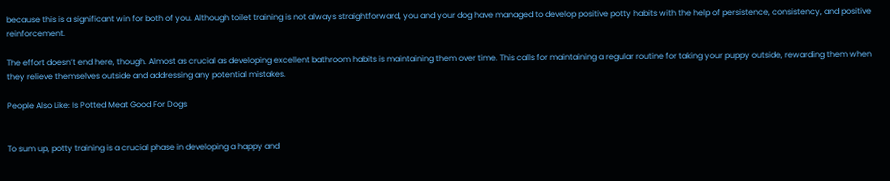because this is a significant win for both of you. Although toilet training is not always straightforward, you and your dog have managed to develop positive potty habits with the help of persistence, consistency, and positive reinforcement.

The effort doesn’t end here, though. Almost as crucial as developing excellent bathroom habits is maintaining them over time. This calls for maintaining a regular routine for taking your puppy outside, rewarding them when they relieve themselves outside and addressing any potential mistakes.

People Also Like: Is Potted Meat Good For Dogs


To sum up, potty training is a crucial phase in developing a happy and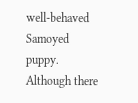well-behaved Samoyed puppy. Although there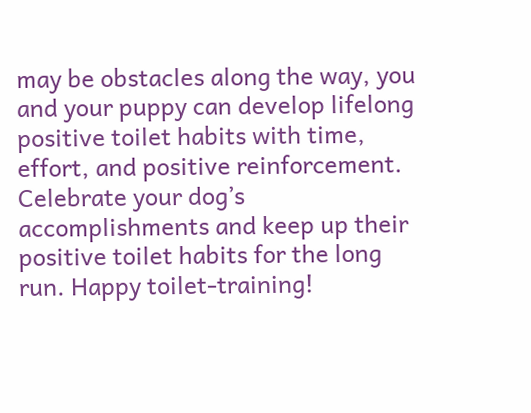may be obstacles along the way, you and your puppy can develop lifelong positive toilet habits with time, effort, and positive reinforcement. Celebrate your dog’s accomplishments and keep up their positive toilet habits for the long run. Happy toilet-training!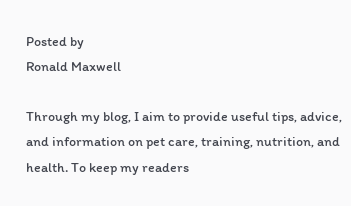Posted by
Ronald Maxwell

Through my blog, I aim to provide useful tips, advice, and information on pet care, training, nutrition, and health. To keep my readers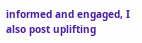informed and engaged, I also post uplifting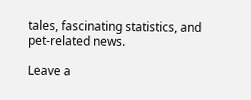tales, fascinating statistics, and pet-related news.

Leave a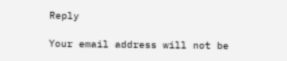Reply

Your email address will not be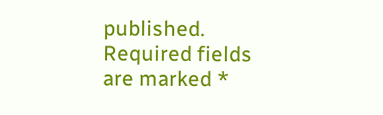published. Required fields are marked *